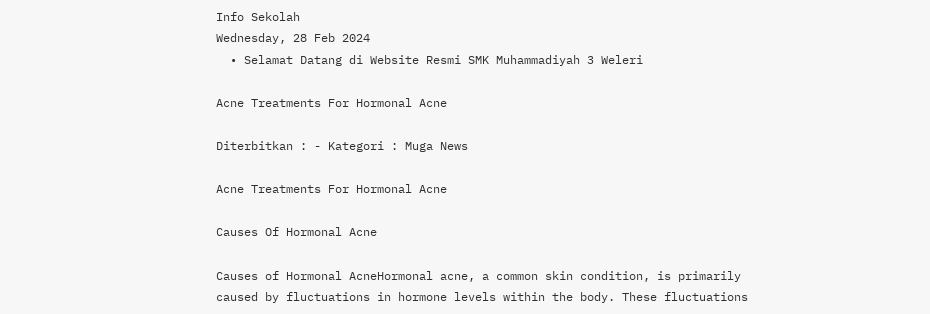Info Sekolah
Wednesday, 28 Feb 2024
  • Selamat Datang di Website Resmi SMK Muhammadiyah 3 Weleri

Acne Treatments For Hormonal Acne

Diterbitkan : - Kategori : Muga News

Acne Treatments For Hormonal Acne

Causes Of Hormonal Acne

Causes of Hormonal AcneHormonal acne, a common skin condition, is primarily caused by fluctuations in hormone levels within the body. These fluctuations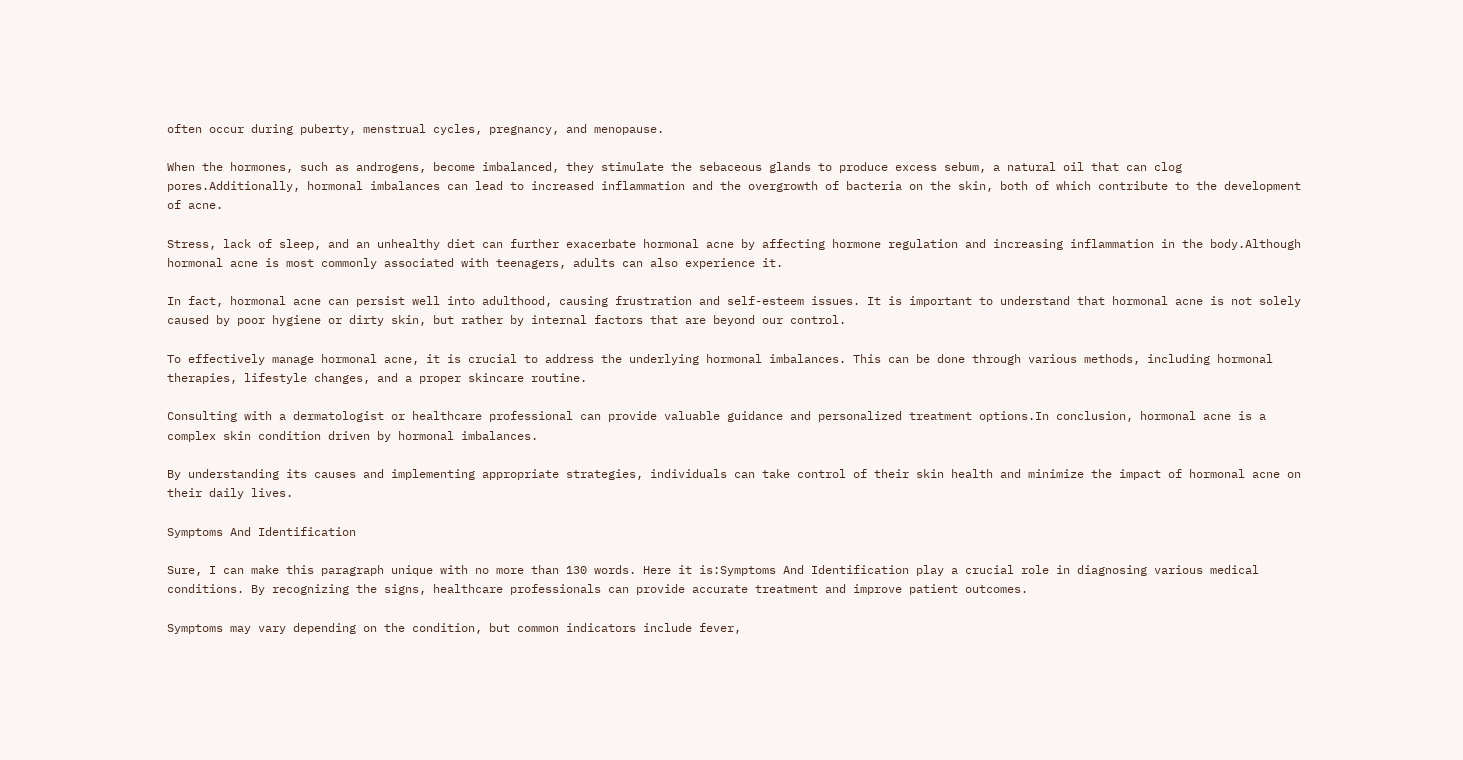often occur during puberty, menstrual cycles, pregnancy, and menopause.

When the hormones, such as androgens, become imbalanced, they stimulate the sebaceous glands to produce excess sebum, a natural oil that can clog pores.Additionally, hormonal imbalances can lead to increased inflammation and the overgrowth of bacteria on the skin, both of which contribute to the development of acne.

Stress, lack of sleep, and an unhealthy diet can further exacerbate hormonal acne by affecting hormone regulation and increasing inflammation in the body.Although hormonal acne is most commonly associated with teenagers, adults can also experience it.

In fact, hormonal acne can persist well into adulthood, causing frustration and self-esteem issues. It is important to understand that hormonal acne is not solely caused by poor hygiene or dirty skin, but rather by internal factors that are beyond our control.

To effectively manage hormonal acne, it is crucial to address the underlying hormonal imbalances. This can be done through various methods, including hormonal therapies, lifestyle changes, and a proper skincare routine.

Consulting with a dermatologist or healthcare professional can provide valuable guidance and personalized treatment options.In conclusion, hormonal acne is a complex skin condition driven by hormonal imbalances.

By understanding its causes and implementing appropriate strategies, individuals can take control of their skin health and minimize the impact of hormonal acne on their daily lives.

Symptoms And Identification

Sure, I can make this paragraph unique with no more than 130 words. Here it is:Symptoms And Identification play a crucial role in diagnosing various medical conditions. By recognizing the signs, healthcare professionals can provide accurate treatment and improve patient outcomes.

Symptoms may vary depending on the condition, but common indicators include fever,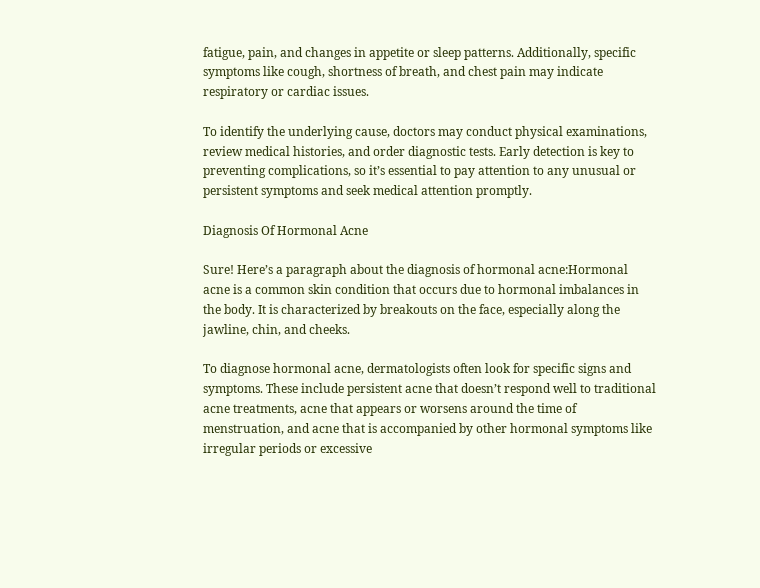fatigue, pain, and changes in appetite or sleep patterns. Additionally, specific symptoms like cough, shortness of breath, and chest pain may indicate respiratory or cardiac issues.

To identify the underlying cause, doctors may conduct physical examinations, review medical histories, and order diagnostic tests. Early detection is key to preventing complications, so it’s essential to pay attention to any unusual or persistent symptoms and seek medical attention promptly.

Diagnosis Of Hormonal Acne

Sure! Here’s a paragraph about the diagnosis of hormonal acne:Hormonal acne is a common skin condition that occurs due to hormonal imbalances in the body. It is characterized by breakouts on the face, especially along the jawline, chin, and cheeks.

To diagnose hormonal acne, dermatologists often look for specific signs and symptoms. These include persistent acne that doesn’t respond well to traditional acne treatments, acne that appears or worsens around the time of menstruation, and acne that is accompanied by other hormonal symptoms like irregular periods or excessive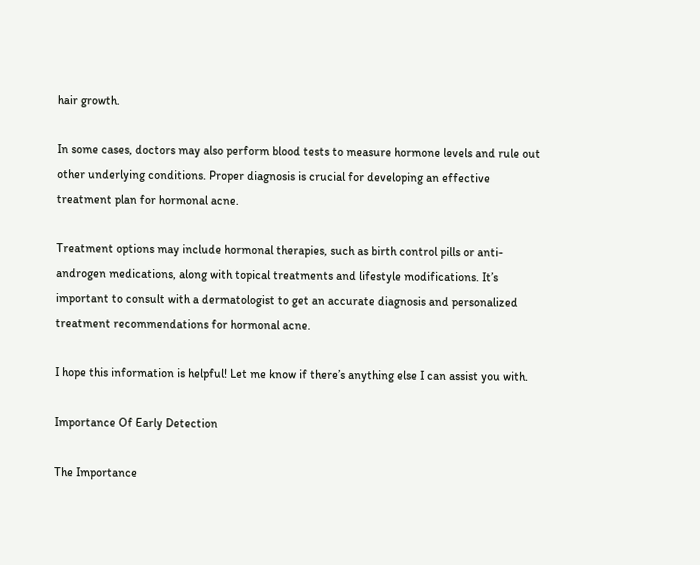hair growth.

In some cases, doctors may also perform blood tests to measure hormone levels and rule out other underlying conditions. Proper diagnosis is crucial for developing an effective treatment plan for hormonal acne.

Treatment options may include hormonal therapies, such as birth control pills or anti-androgen medications, along with topical treatments and lifestyle modifications. It’s important to consult with a dermatologist to get an accurate diagnosis and personalized treatment recommendations for hormonal acne.

I hope this information is helpful! Let me know if there’s anything else I can assist you with.

Importance Of Early Detection

The Importance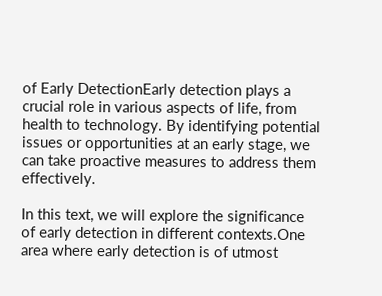of Early DetectionEarly detection plays a crucial role in various aspects of life, from health to technology. By identifying potential issues or opportunities at an early stage, we can take proactive measures to address them effectively.

In this text, we will explore the significance of early detection in different contexts.One area where early detection is of utmost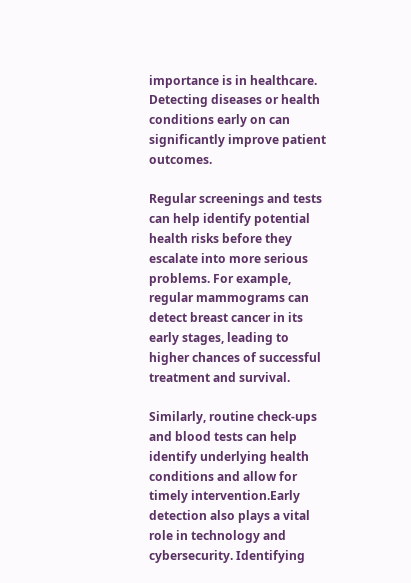importance is in healthcare. Detecting diseases or health conditions early on can significantly improve patient outcomes.

Regular screenings and tests can help identify potential health risks before they escalate into more serious problems. For example, regular mammograms can detect breast cancer in its early stages, leading to higher chances of successful treatment and survival.

Similarly, routine check-ups and blood tests can help identify underlying health conditions and allow for timely intervention.Early detection also plays a vital role in technology and cybersecurity. Identifying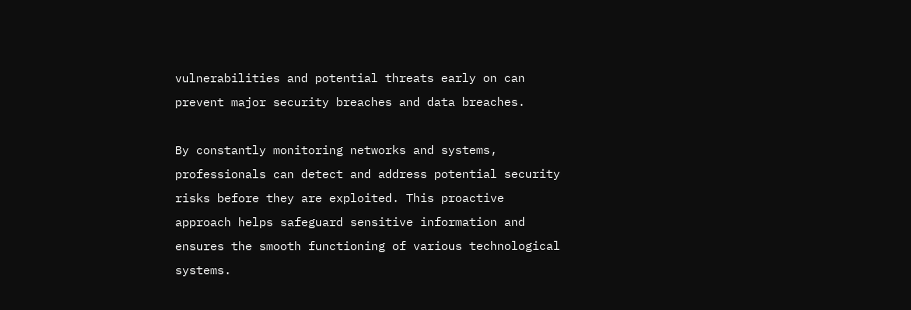vulnerabilities and potential threats early on can prevent major security breaches and data breaches.

By constantly monitoring networks and systems, professionals can detect and address potential security risks before they are exploited. This proactive approach helps safeguard sensitive information and ensures the smooth functioning of various technological systems.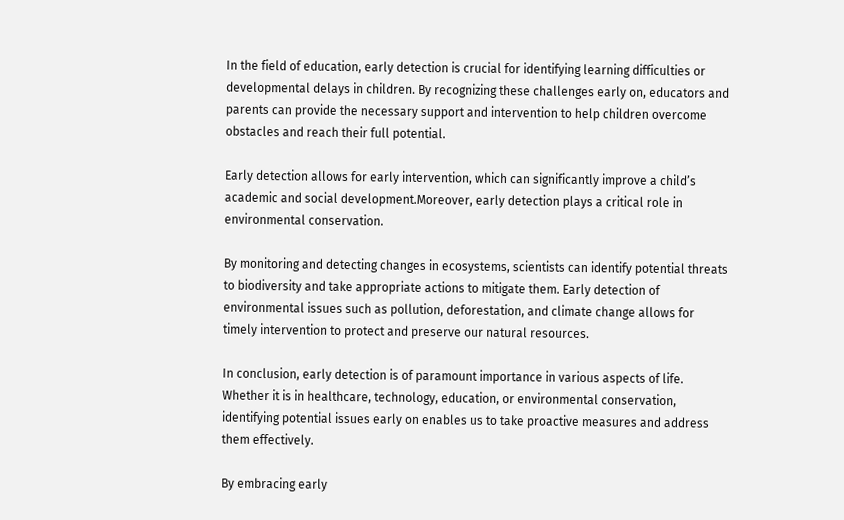In the field of education, early detection is crucial for identifying learning difficulties or developmental delays in children. By recognizing these challenges early on, educators and parents can provide the necessary support and intervention to help children overcome obstacles and reach their full potential.

Early detection allows for early intervention, which can significantly improve a child’s academic and social development.Moreover, early detection plays a critical role in environmental conservation.

By monitoring and detecting changes in ecosystems, scientists can identify potential threats to biodiversity and take appropriate actions to mitigate them. Early detection of environmental issues such as pollution, deforestation, and climate change allows for timely intervention to protect and preserve our natural resources.

In conclusion, early detection is of paramount importance in various aspects of life. Whether it is in healthcare, technology, education, or environmental conservation, identifying potential issues early on enables us to take proactive measures and address them effectively.

By embracing early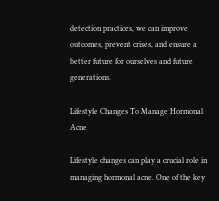detection practices, we can improve outcomes, prevent crises, and ensure a better future for ourselves and future generations.

Lifestyle Changes To Manage Hormonal Acne

Lifestyle changes can play a crucial role in managing hormonal acne. One of the key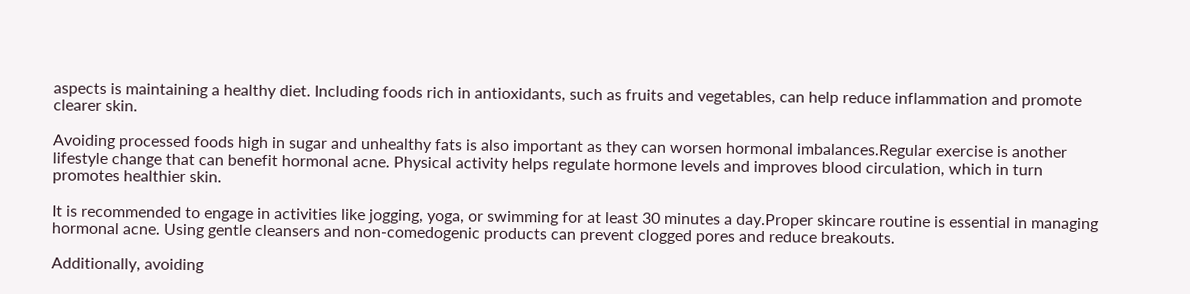aspects is maintaining a healthy diet. Including foods rich in antioxidants, such as fruits and vegetables, can help reduce inflammation and promote clearer skin.

Avoiding processed foods high in sugar and unhealthy fats is also important as they can worsen hormonal imbalances.Regular exercise is another lifestyle change that can benefit hormonal acne. Physical activity helps regulate hormone levels and improves blood circulation, which in turn promotes healthier skin.

It is recommended to engage in activities like jogging, yoga, or swimming for at least 30 minutes a day.Proper skincare routine is essential in managing hormonal acne. Using gentle cleansers and non-comedogenic products can prevent clogged pores and reduce breakouts.

Additionally, avoiding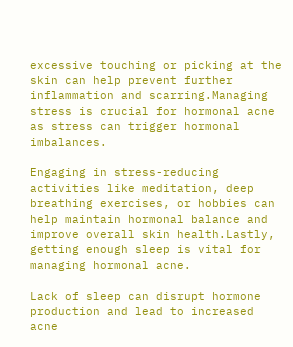excessive touching or picking at the skin can help prevent further inflammation and scarring.Managing stress is crucial for hormonal acne as stress can trigger hormonal imbalances.

Engaging in stress-reducing activities like meditation, deep breathing exercises, or hobbies can help maintain hormonal balance and improve overall skin health.Lastly, getting enough sleep is vital for managing hormonal acne.

Lack of sleep can disrupt hormone production and lead to increased acne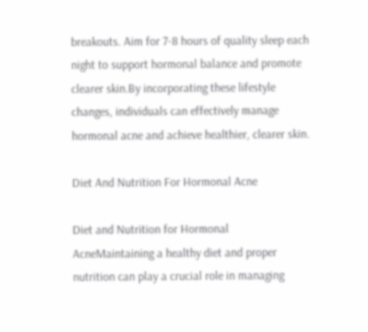breakouts. Aim for 7-8 hours of quality sleep each night to support hormonal balance and promote clearer skin.By incorporating these lifestyle changes, individuals can effectively manage hormonal acne and achieve healthier, clearer skin.

Diet And Nutrition For Hormonal Acne

Diet and Nutrition for Hormonal AcneMaintaining a healthy diet and proper nutrition can play a crucial role in managing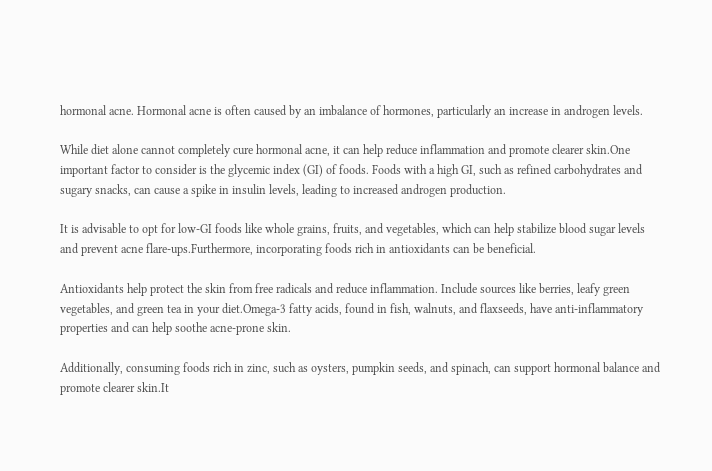hormonal acne. Hormonal acne is often caused by an imbalance of hormones, particularly an increase in androgen levels.

While diet alone cannot completely cure hormonal acne, it can help reduce inflammation and promote clearer skin.One important factor to consider is the glycemic index (GI) of foods. Foods with a high GI, such as refined carbohydrates and sugary snacks, can cause a spike in insulin levels, leading to increased androgen production.

It is advisable to opt for low-GI foods like whole grains, fruits, and vegetables, which can help stabilize blood sugar levels and prevent acne flare-ups.Furthermore, incorporating foods rich in antioxidants can be beneficial.

Antioxidants help protect the skin from free radicals and reduce inflammation. Include sources like berries, leafy green vegetables, and green tea in your diet.Omega-3 fatty acids, found in fish, walnuts, and flaxseeds, have anti-inflammatory properties and can help soothe acne-prone skin.

Additionally, consuming foods rich in zinc, such as oysters, pumpkin seeds, and spinach, can support hormonal balance and promote clearer skin.It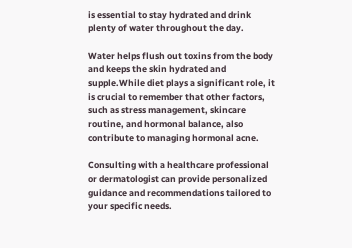is essential to stay hydrated and drink plenty of water throughout the day.

Water helps flush out toxins from the body and keeps the skin hydrated and supple.While diet plays a significant role, it is crucial to remember that other factors, such as stress management, skincare routine, and hormonal balance, also contribute to managing hormonal acne.

Consulting with a healthcare professional or dermatologist can provide personalized guidance and recommendations tailored to your specific needs.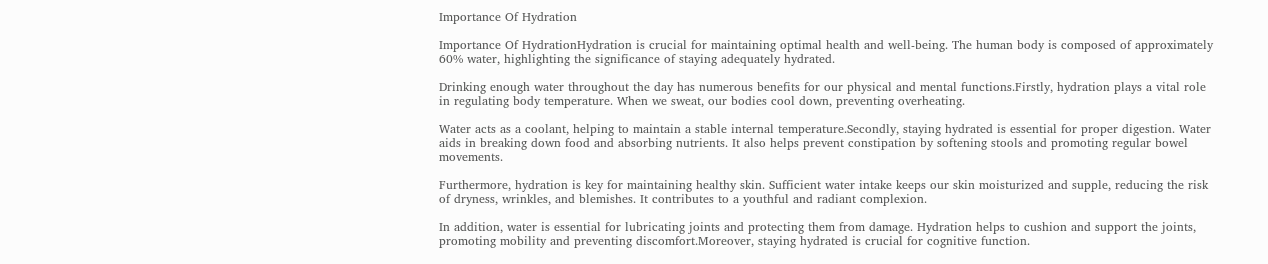Importance Of Hydration

Importance Of HydrationHydration is crucial for maintaining optimal health and well-being. The human body is composed of approximately 60% water, highlighting the significance of staying adequately hydrated.

Drinking enough water throughout the day has numerous benefits for our physical and mental functions.Firstly, hydration plays a vital role in regulating body temperature. When we sweat, our bodies cool down, preventing overheating.

Water acts as a coolant, helping to maintain a stable internal temperature.Secondly, staying hydrated is essential for proper digestion. Water aids in breaking down food and absorbing nutrients. It also helps prevent constipation by softening stools and promoting regular bowel movements.

Furthermore, hydration is key for maintaining healthy skin. Sufficient water intake keeps our skin moisturized and supple, reducing the risk of dryness, wrinkles, and blemishes. It contributes to a youthful and radiant complexion.

In addition, water is essential for lubricating joints and protecting them from damage. Hydration helps to cushion and support the joints, promoting mobility and preventing discomfort.Moreover, staying hydrated is crucial for cognitive function.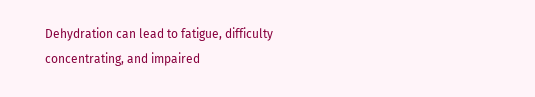Dehydration can lead to fatigue, difficulty concentrating, and impaired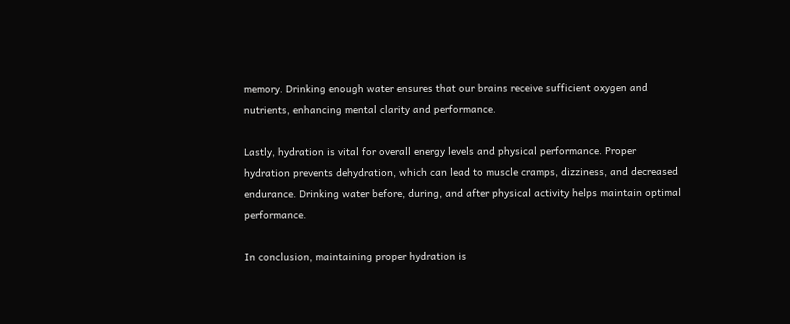memory. Drinking enough water ensures that our brains receive sufficient oxygen and nutrients, enhancing mental clarity and performance.

Lastly, hydration is vital for overall energy levels and physical performance. Proper hydration prevents dehydration, which can lead to muscle cramps, dizziness, and decreased endurance. Drinking water before, during, and after physical activity helps maintain optimal performance.

In conclusion, maintaining proper hydration is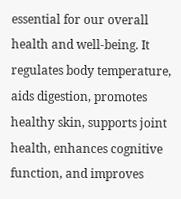essential for our overall health and well-being. It regulates body temperature, aids digestion, promotes healthy skin, supports joint health, enhances cognitive function, and improves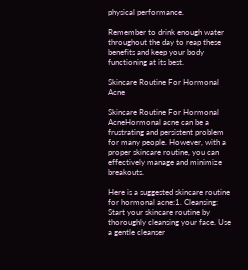physical performance.

Remember to drink enough water throughout the day to reap these benefits and keep your body functioning at its best.

Skincare Routine For Hormonal Acne

Skincare Routine For Hormonal AcneHormonal acne can be a frustrating and persistent problem for many people. However, with a proper skincare routine, you can effectively manage and minimize breakouts.

Here is a suggested skincare routine for hormonal acne:1. Cleansing: Start your skincare routine by thoroughly cleansing your face. Use a gentle cleanser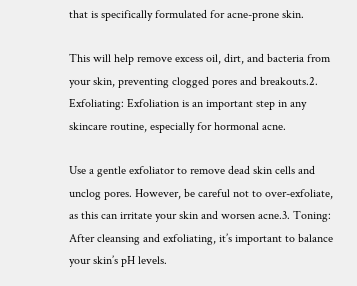that is specifically formulated for acne-prone skin.

This will help remove excess oil, dirt, and bacteria from your skin, preventing clogged pores and breakouts.2. Exfoliating: Exfoliation is an important step in any skincare routine, especially for hormonal acne.

Use a gentle exfoliator to remove dead skin cells and unclog pores. However, be careful not to over-exfoliate, as this can irritate your skin and worsen acne.3. Toning: After cleansing and exfoliating, it’s important to balance your skin’s pH levels.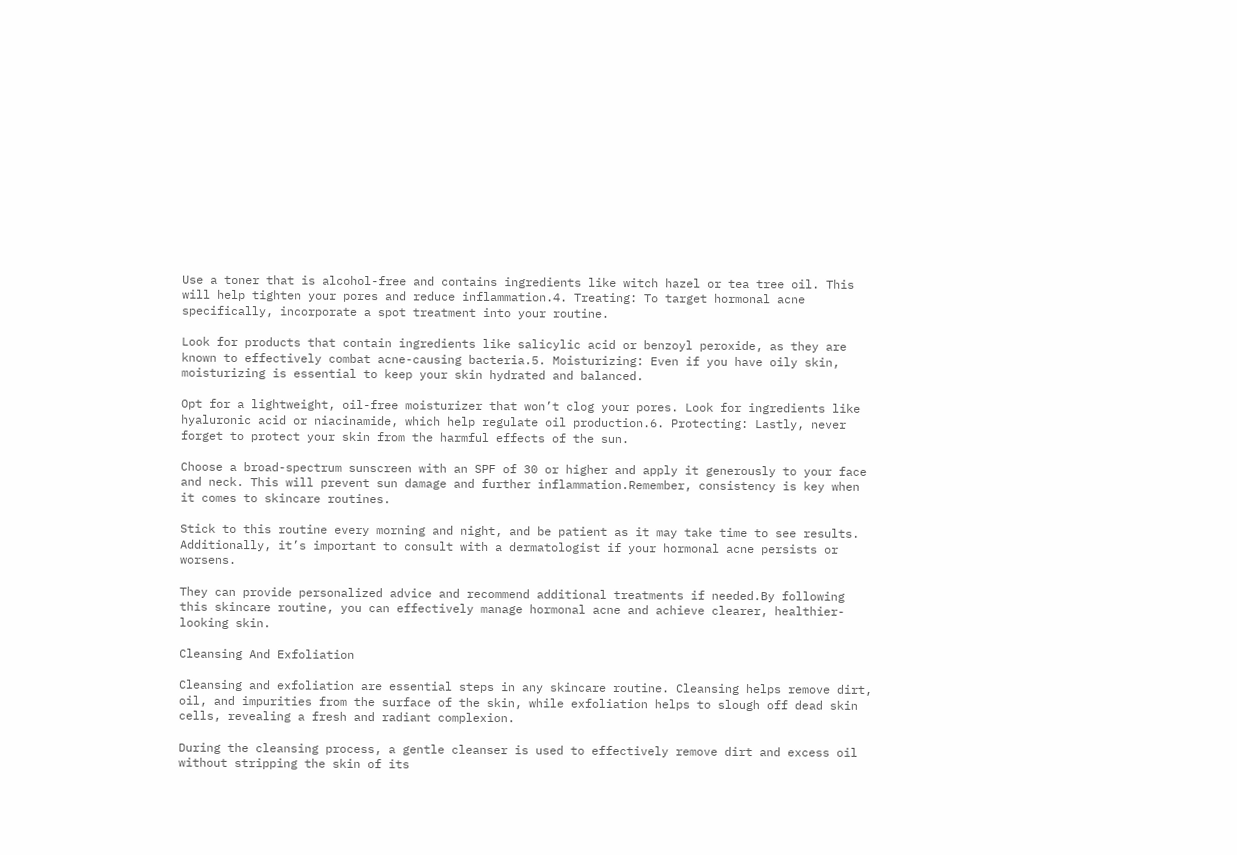Use a toner that is alcohol-free and contains ingredients like witch hazel or tea tree oil. This will help tighten your pores and reduce inflammation.4. Treating: To target hormonal acne specifically, incorporate a spot treatment into your routine.

Look for products that contain ingredients like salicylic acid or benzoyl peroxide, as they are known to effectively combat acne-causing bacteria.5. Moisturizing: Even if you have oily skin, moisturizing is essential to keep your skin hydrated and balanced.

Opt for a lightweight, oil-free moisturizer that won’t clog your pores. Look for ingredients like hyaluronic acid or niacinamide, which help regulate oil production.6. Protecting: Lastly, never forget to protect your skin from the harmful effects of the sun.

Choose a broad-spectrum sunscreen with an SPF of 30 or higher and apply it generously to your face and neck. This will prevent sun damage and further inflammation.Remember, consistency is key when it comes to skincare routines.

Stick to this routine every morning and night, and be patient as it may take time to see results. Additionally, it’s important to consult with a dermatologist if your hormonal acne persists or worsens.

They can provide personalized advice and recommend additional treatments if needed.By following this skincare routine, you can effectively manage hormonal acne and achieve clearer, healthier-looking skin.

Cleansing And Exfoliation

Cleansing and exfoliation are essential steps in any skincare routine. Cleansing helps remove dirt, oil, and impurities from the surface of the skin, while exfoliation helps to slough off dead skin cells, revealing a fresh and radiant complexion.

During the cleansing process, a gentle cleanser is used to effectively remove dirt and excess oil without stripping the skin of its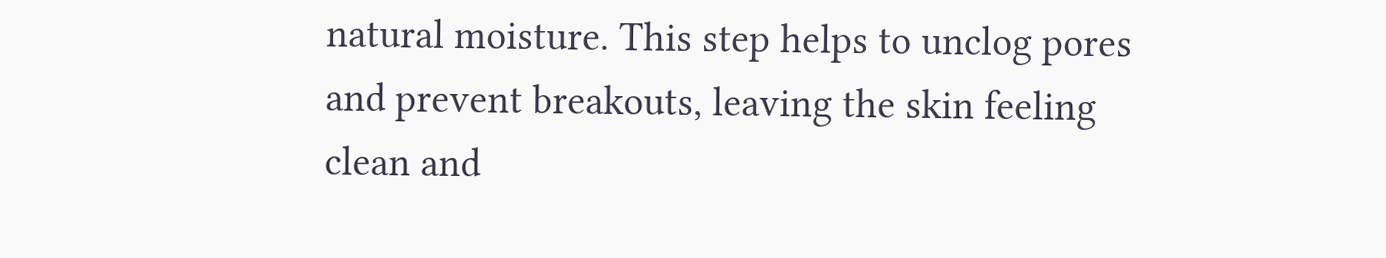natural moisture. This step helps to unclog pores and prevent breakouts, leaving the skin feeling clean and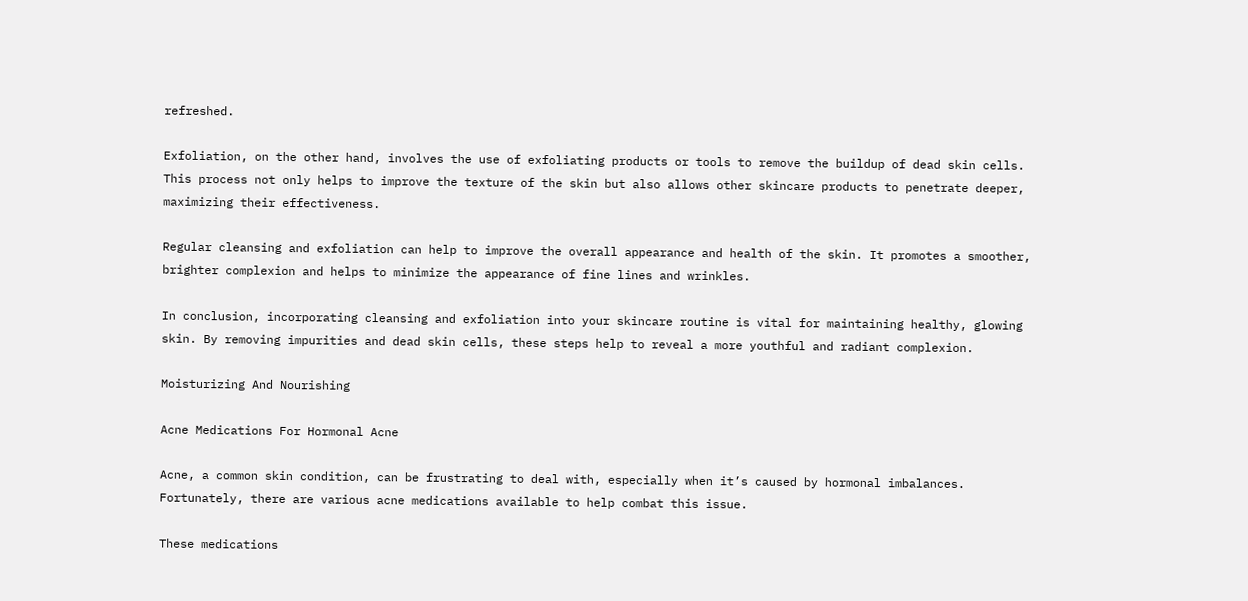refreshed.

Exfoliation, on the other hand, involves the use of exfoliating products or tools to remove the buildup of dead skin cells. This process not only helps to improve the texture of the skin but also allows other skincare products to penetrate deeper, maximizing their effectiveness.

Regular cleansing and exfoliation can help to improve the overall appearance and health of the skin. It promotes a smoother, brighter complexion and helps to minimize the appearance of fine lines and wrinkles.

In conclusion, incorporating cleansing and exfoliation into your skincare routine is vital for maintaining healthy, glowing skin. By removing impurities and dead skin cells, these steps help to reveal a more youthful and radiant complexion.

Moisturizing And Nourishing

Acne Medications For Hormonal Acne

Acne, a common skin condition, can be frustrating to deal with, especially when it’s caused by hormonal imbalances. Fortunately, there are various acne medications available to help combat this issue.

These medications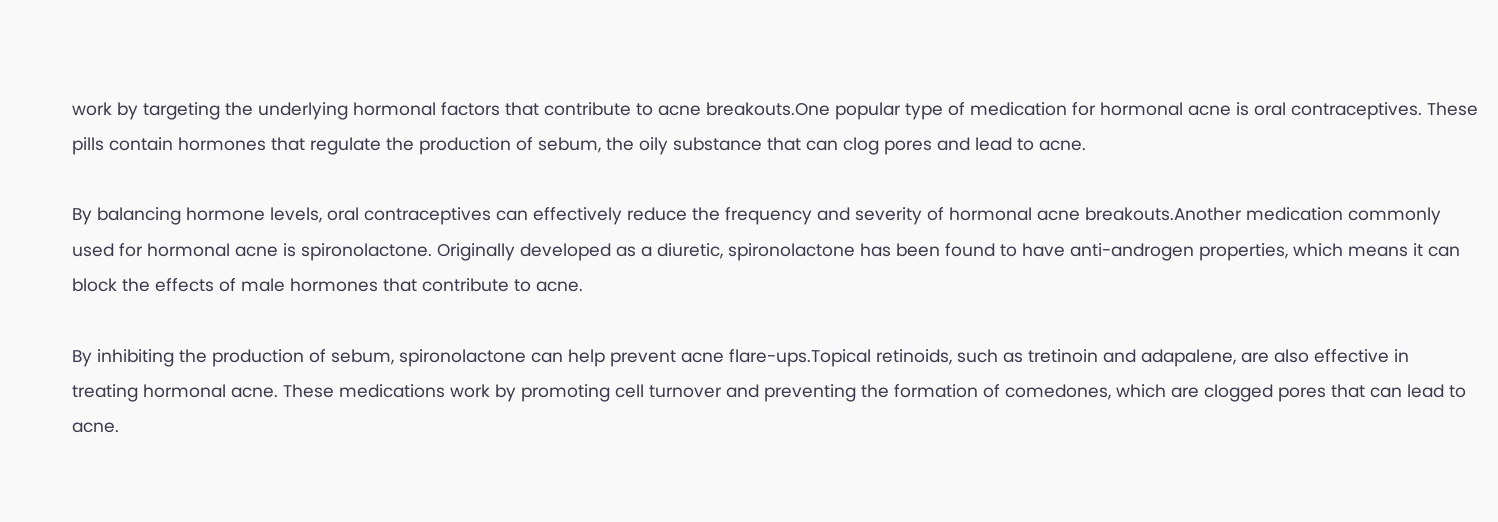work by targeting the underlying hormonal factors that contribute to acne breakouts.One popular type of medication for hormonal acne is oral contraceptives. These pills contain hormones that regulate the production of sebum, the oily substance that can clog pores and lead to acne.

By balancing hormone levels, oral contraceptives can effectively reduce the frequency and severity of hormonal acne breakouts.Another medication commonly used for hormonal acne is spironolactone. Originally developed as a diuretic, spironolactone has been found to have anti-androgen properties, which means it can block the effects of male hormones that contribute to acne.

By inhibiting the production of sebum, spironolactone can help prevent acne flare-ups.Topical retinoids, such as tretinoin and adapalene, are also effective in treating hormonal acne. These medications work by promoting cell turnover and preventing the formation of comedones, which are clogged pores that can lead to acne.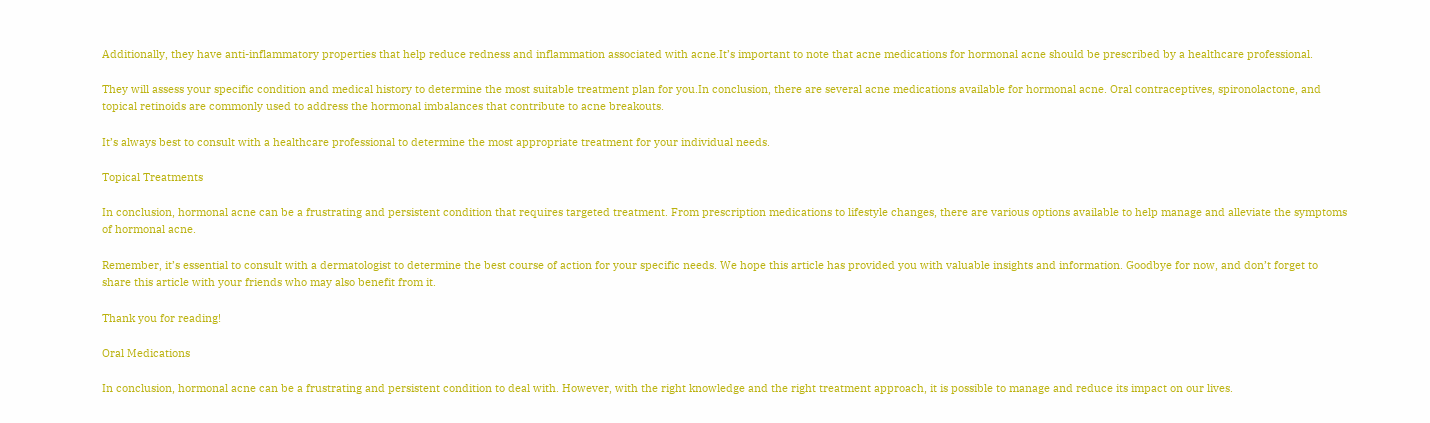Additionally, they have anti-inflammatory properties that help reduce redness and inflammation associated with acne.It’s important to note that acne medications for hormonal acne should be prescribed by a healthcare professional.

They will assess your specific condition and medical history to determine the most suitable treatment plan for you.In conclusion, there are several acne medications available for hormonal acne. Oral contraceptives, spironolactone, and topical retinoids are commonly used to address the hormonal imbalances that contribute to acne breakouts.

It’s always best to consult with a healthcare professional to determine the most appropriate treatment for your individual needs.

Topical Treatments

In conclusion, hormonal acne can be a frustrating and persistent condition that requires targeted treatment. From prescription medications to lifestyle changes, there are various options available to help manage and alleviate the symptoms of hormonal acne.

Remember, it’s essential to consult with a dermatologist to determine the best course of action for your specific needs. We hope this article has provided you with valuable insights and information. Goodbye for now, and don’t forget to share this article with your friends who may also benefit from it.

Thank you for reading!

Oral Medications

In conclusion, hormonal acne can be a frustrating and persistent condition to deal with. However, with the right knowledge and the right treatment approach, it is possible to manage and reduce its impact on our lives.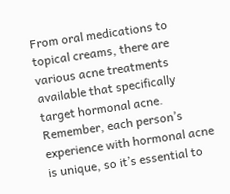From oral medications to topical creams, there are various acne treatments available that specifically target hormonal acne. Remember, each person’s experience with hormonal acne is unique, so it’s essential to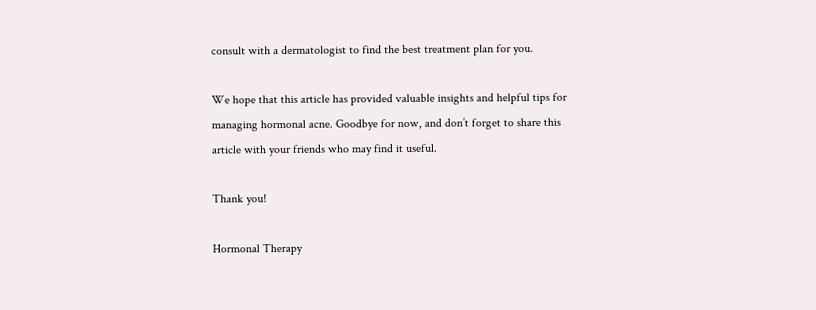consult with a dermatologist to find the best treatment plan for you.

We hope that this article has provided valuable insights and helpful tips for managing hormonal acne. Goodbye for now, and don’t forget to share this article with your friends who may find it useful.

Thank you!

Hormonal Therapy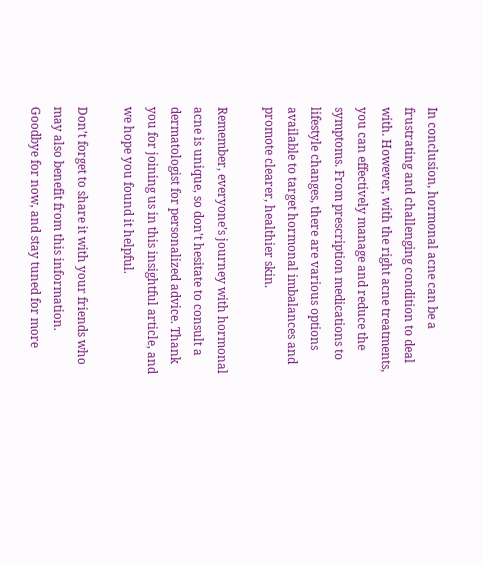In conclusion, hormonal acne can be a frustrating and challenging condition to deal with. However, with the right acne treatments, you can effectively manage and reduce the symptoms. From prescription medications to lifestyle changes, there are various options available to target hormonal imbalances and promote clearer, healthier skin.

Remember, everyone’s journey with hormonal acne is unique, so don’t hesitate to consult a dermatologist for personalized advice. Thank you for joining us in this insightful article, and we hope you found it helpful.

Don’t forget to share it with your friends who may also benefit from this information. Goodbye for now, and stay tuned for more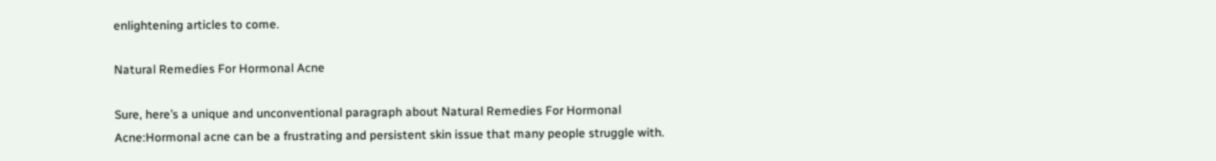enlightening articles to come.

Natural Remedies For Hormonal Acne

Sure, here’s a unique and unconventional paragraph about Natural Remedies For Hormonal Acne:Hormonal acne can be a frustrating and persistent skin issue that many people struggle with.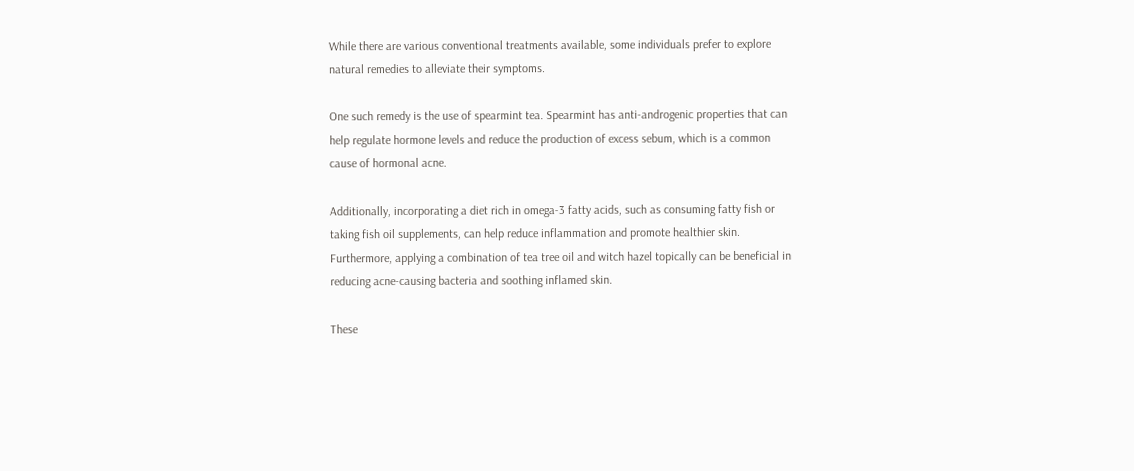While there are various conventional treatments available, some individuals prefer to explore natural remedies to alleviate their symptoms.

One such remedy is the use of spearmint tea. Spearmint has anti-androgenic properties that can help regulate hormone levels and reduce the production of excess sebum, which is a common cause of hormonal acne.

Additionally, incorporating a diet rich in omega-3 fatty acids, such as consuming fatty fish or taking fish oil supplements, can help reduce inflammation and promote healthier skin. Furthermore, applying a combination of tea tree oil and witch hazel topically can be beneficial in reducing acne-causing bacteria and soothing inflamed skin.

These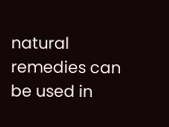natural remedies can be used in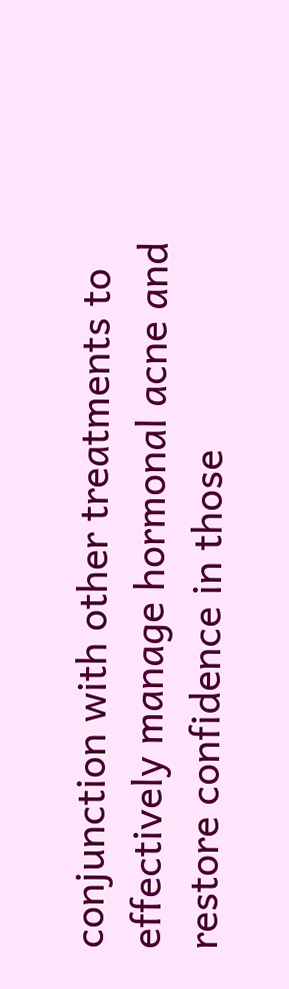conjunction with other treatments to effectively manage hormonal acne and restore confidence in those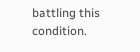battling this condition.